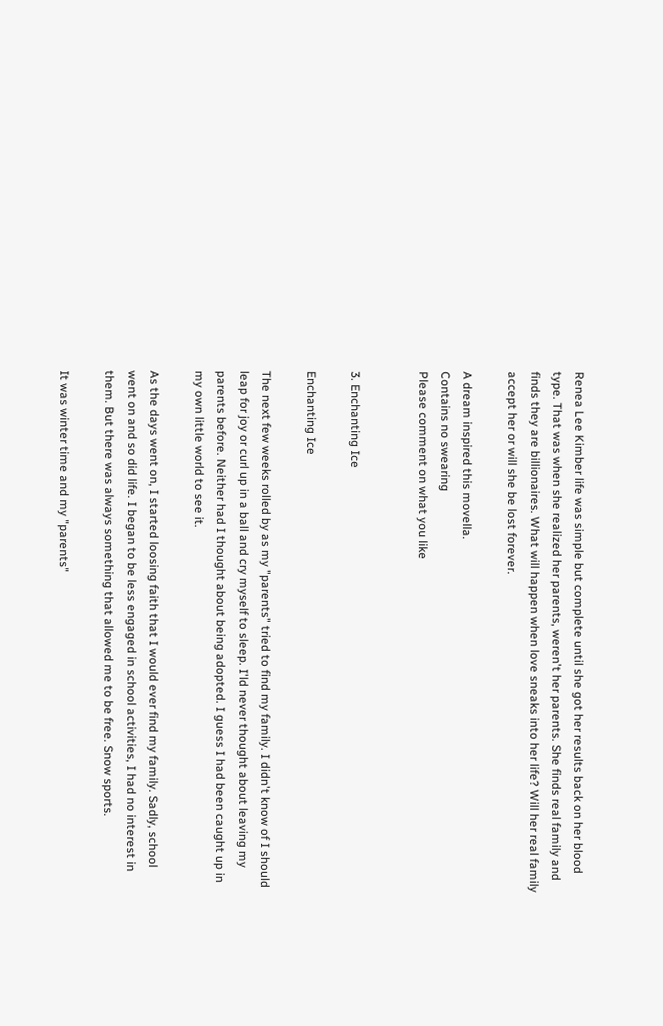Renea Lee Kimber life was simple but complete until she got her results back on her blood type. That was when she realized her parents, weren't her parents. She finds real family and finds they are billionaires. What will happen when love sneaks into her life? Will her real family accept her or will she be lost forever.

A dream inspired this movella.
Contains no swearing
Please comment on what you like


3. Enchanting Ice

Enchanting Ice

The next few weeks rolled by as my "parents" tried to find my family. I didn't know of I should leap for joy or curl up in a ball and cry myself to sleep. I'ld never thought about leaving my parents before. Neither had I thought about being adopted. I guess I had been caught up in my own little world to see it.

As the days went on, I started loosing faith that I would ever find my family. Sadly, school went on and so did life. I began to be less engaged in school activities, I had no interest in them. But there was always something that allowed me to be free. Snow sports.

It was winter time and my "parents"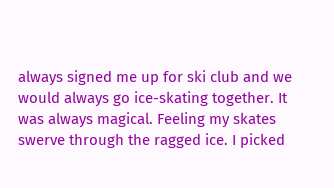always signed me up for ski club and we would always go ice-skating together. It was always magical. Feeling my skates swerve through the ragged ice. I picked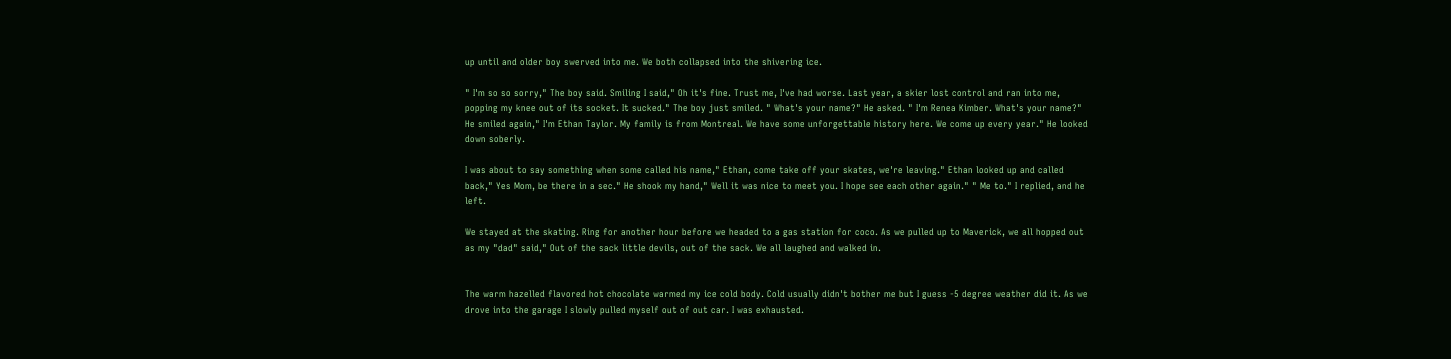up until and older boy swerved into me. We both collapsed into the shivering ice.

" I'm so so sorry," The boy said. Smiling I said," Oh it's fine. Trust me, I've had worse. Last year, a skier lost control and ran into me, popping my knee out of its socket. It sucked." The boy just smiled. " What's your name?" He asked. " I'm Renea Kimber. What's your name?" He smiled again," I'm Ethan Taylor. My family is from Montreal. We have some unforgettable history here. We come up every year." He looked down soberly.

I was about to say something when some called his name," Ethan, come take off your skates, we're leaving." Ethan looked up and called back," Yes Mom, be there in a sec." He shook my hand," Well it was nice to meet you. I hope see each other again." " Me to." I replied, and he left.

We stayed at the skating. Ring for another hour before we headed to a gas station for coco. As we pulled up to Maverick, we all hopped out as my "dad" said," Out of the sack little devils, out of the sack. We all laughed and walked in.


The warm hazelled flavored hot chocolate warmed my ice cold body. Cold usually didn't bother me but I guess -5 degree weather did it. As we drove into the garage I slowly pulled myself out of out car. I was exhausted.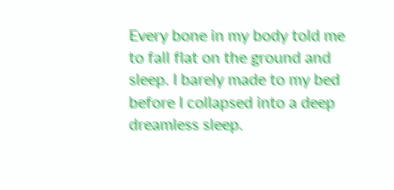Every bone in my body told me to fall flat on the ground and sleep. I barely made to my bed before I collapsed into a deep dreamless sleep.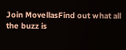Join MovellasFind out what all the buzz is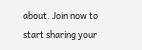about. Join now to start sharing your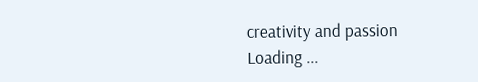creativity and passion
Loading ...